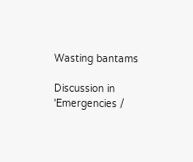Wasting bantams

Discussion in 'Emergencies /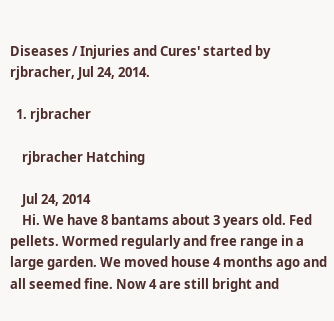Diseases / Injuries and Cures' started by rjbracher, Jul 24, 2014.

  1. rjbracher

    rjbracher Hatching

    Jul 24, 2014
    Hi. We have 8 bantams about 3 years old. Fed pellets. Wormed regularly and free range in a large garden. We moved house 4 months ago and all seemed fine. Now 4 are still bright and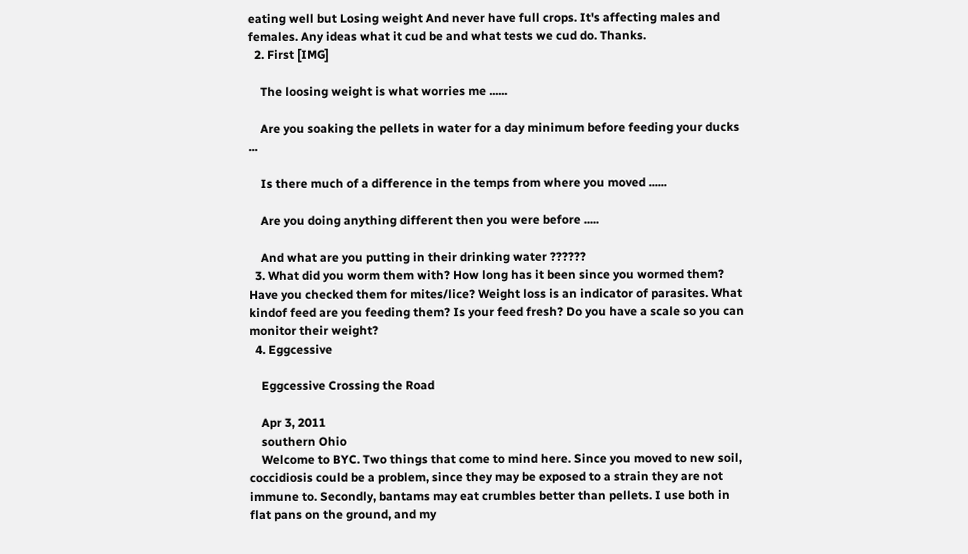eating well but Losing weight And never have full crops. It's affecting males and females. Any ideas what it cud be and what tests we cud do. Thanks.
  2. First [IMG]

    The loosing weight is what worries me ......

    Are you soaking the pellets in water for a day minimum before feeding your ducks ...

    Is there much of a difference in the temps from where you moved ......

    Are you doing anything different then you were before .....

    And what are you putting in their drinking water ??????
  3. What did you worm them with? How long has it been since you wormed them? Have you checked them for mites/lice? Weight loss is an indicator of parasites. What kindof feed are you feeding them? Is your feed fresh? Do you have a scale so you can monitor their weight?
  4. Eggcessive

    Eggcessive Crossing the Road

    Apr 3, 2011
    southern Ohio
    Welcome to BYC. Two things that come to mind here. Since you moved to new soil, coccidiosis could be a problem, since they may be exposed to a strain they are not immune to. Secondly, bantams may eat crumbles better than pellets. I use both in flat pans on the ground, and my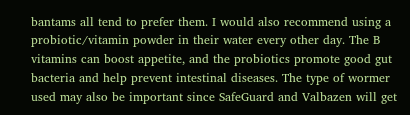bantams all tend to prefer them. I would also recommend using a probiotic/vitamin powder in their water every other day. The B vitamins can boost appetite, and the probiotics promote good gut bacteria and help prevent intestinal diseases. The type of wormer used may also be important since SafeGuard and Valbazen will get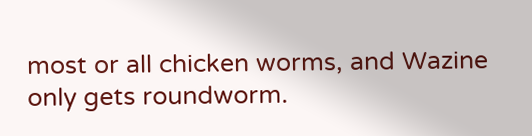most or all chicken worms, and Wazine only gets roundworm.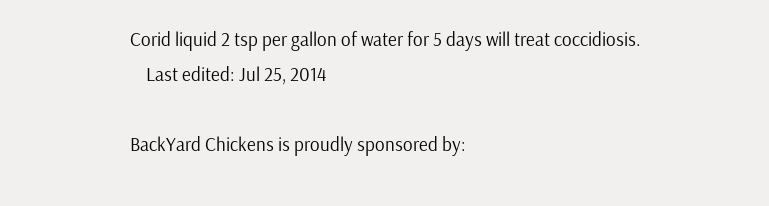Corid liquid 2 tsp per gallon of water for 5 days will treat coccidiosis.
    Last edited: Jul 25, 2014

BackYard Chickens is proudly sponsored by: